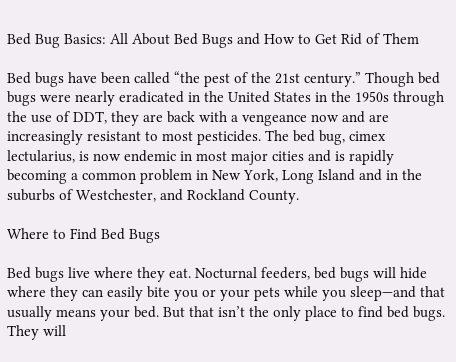Bed Bug Basics: All About Bed Bugs and How to Get Rid of Them

Bed bugs have been called “the pest of the 21st century.” Though bed bugs were nearly eradicated in the United States in the 1950s through the use of DDT, they are back with a vengeance now and are increasingly resistant to most pesticides. The bed bug, cimex lectularius, is now endemic in most major cities and is rapidly becoming a common problem in New York, Long Island and in the suburbs of Westchester, and Rockland County.

Where to Find Bed Bugs

Bed bugs live where they eat. Nocturnal feeders, bed bugs will hide where they can easily bite you or your pets while you sleep—and that usually means your bed. But that isn’t the only place to find bed bugs. They will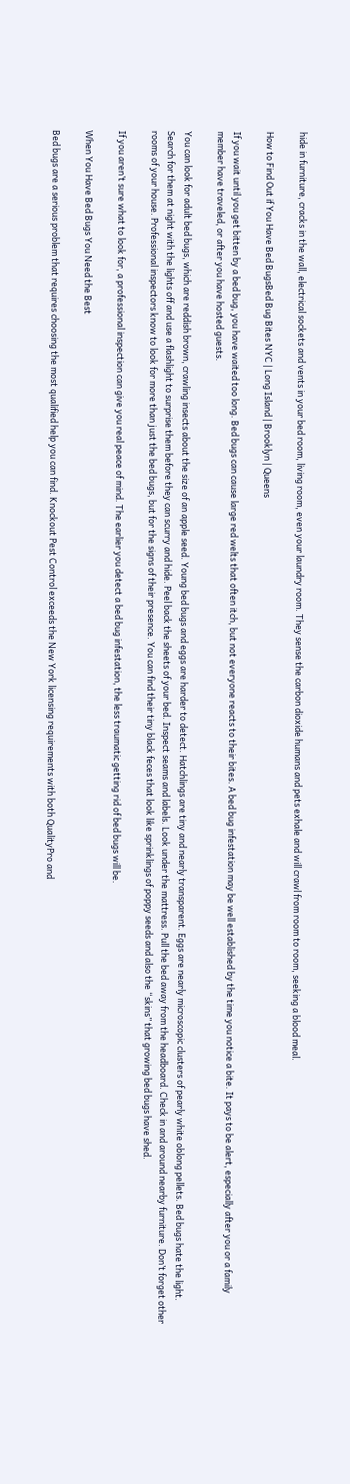hide in furniture, cracks in the wall, electrical sockets and vents in your bed room, living room, even your laundry room. They sense the carbon dioxide humans and pets exhale and will crawl from room to room, seeking a blood meal.

How to Find Out if You Have Bed BugsBed Bug Bites NYC | Long Island | Brooklyn | Queens

If you wait until you get bitten by a bed bug, you have waited too long. Bed bugs can cause large red welts that often itch, but not everyone reacts to their bites. A bed bug infestation may be well established by the time you notice a bite. It pays to be alert, especially after you or a family member have traveled, or after you have hosted guests.

You can look for adult bed bugs, which are reddish brown, crawling insects about the size of an apple seed. Young bed bugs and eggs are harder to detect. Hatchlings are tiny and nearly transparent. Eggs are nearly microscopic clusters of pearly white oblong pellets. Bed bugs hate the light. Search for them at night with the lights off and use a flashlight to surprise them before they can scurry and hide. Peel back the sheets of your bed. Inspect seams and labels. Look under the mattress. Pull the bed away from the headboard. Check in and around nearby furniture. Don’t forget other rooms of your house. Professional inspectors know to look for more than just the bed bugs, but for the signs of their presence. You can find their tiny black feces that look like sprinklings of poppy seeds and also the “skins” that growing bed bugs have shed.

If you aren’t sure what to look for, a professional inspection can give you real peace of mind. The earlier you detect a bed bug infestation, the less traumatic getting rid of bed bugs will be.

When You Have Bed Bugs You Need the Best

Bed bugs are a serious problem that requires choosing the most qualified help you can find. Knockout Pest Control exceeds the New York licensing requirements with both QualityPro and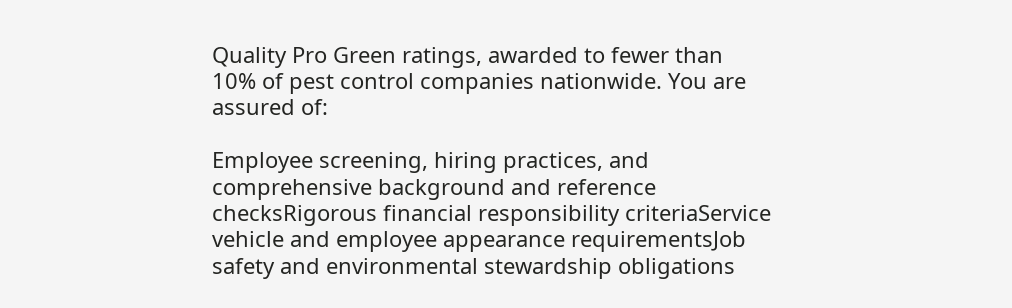Quality Pro Green ratings, awarded to fewer than 10% of pest control companies nationwide. You are assured of:

Employee screening, hiring practices, and comprehensive background and reference checksRigorous financial responsibility criteriaService vehicle and employee appearance requirementsJob safety and environmental stewardship obligations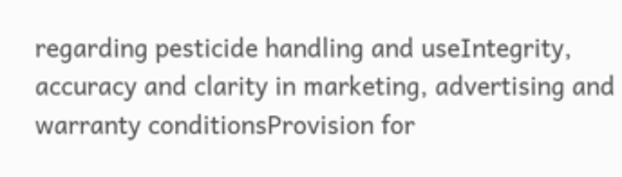regarding pesticide handling and useIntegrity, accuracy and clarity in marketing, advertising and warranty conditionsProvision for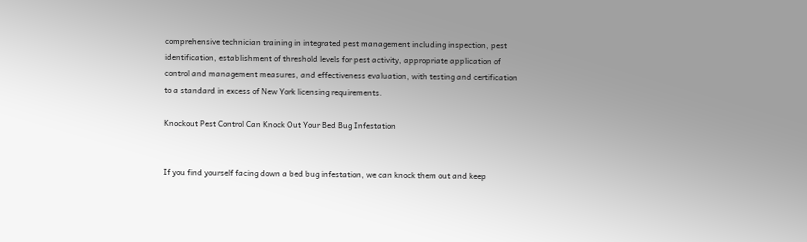comprehensive technician training in integrated pest management including inspection, pest identification, establishment of threshold levels for pest activity, appropriate application of control and management measures, and effectiveness evaluation, with testing and certification to a standard in excess of New York licensing requirements.

Knockout Pest Control Can Knock Out Your Bed Bug Infestation


If you find yourself facing down a bed bug infestation, we can knock them out and keep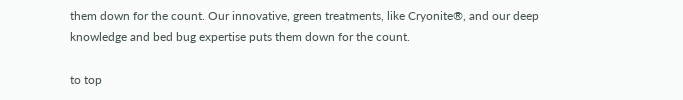them down for the count. Our innovative, green treatments, like Cryonite®, and our deep knowledge and bed bug expertise puts them down for the count.

to top